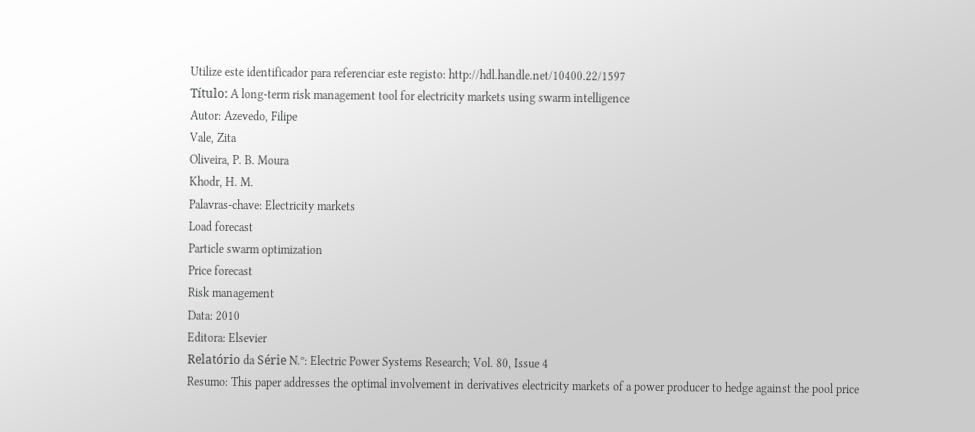Utilize este identificador para referenciar este registo: http://hdl.handle.net/10400.22/1597
Título: A long-term risk management tool for electricity markets using swarm intelligence
Autor: Azevedo, Filipe
Vale, Zita
Oliveira, P. B. Moura
Khodr, H. M.
Palavras-chave: Electricity markets
Load forecast
Particle swarm optimization
Price forecast
Risk management
Data: 2010
Editora: Elsevier
Relatório da Série N.º: Electric Power Systems Research; Vol. 80, Issue 4
Resumo: This paper addresses the optimal involvement in derivatives electricity markets of a power producer to hedge against the pool price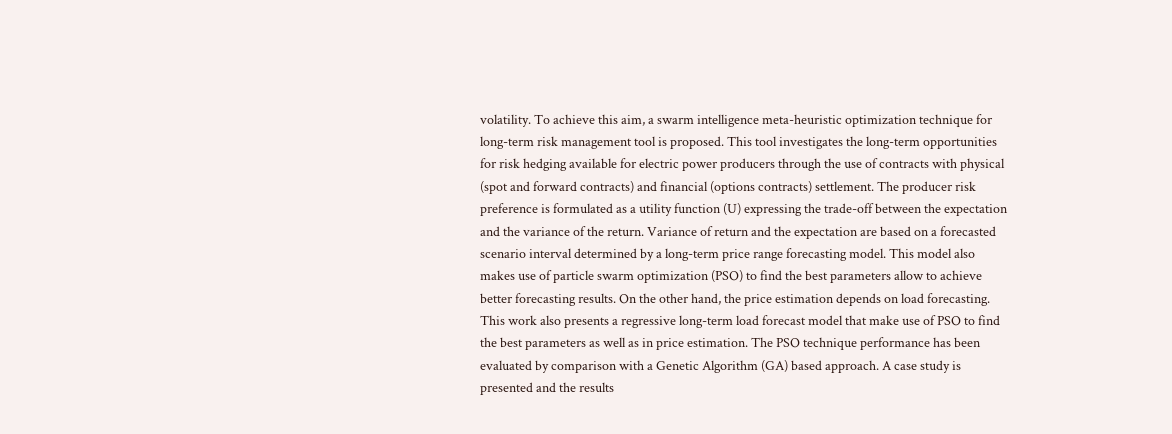volatility. To achieve this aim, a swarm intelligence meta-heuristic optimization technique for long-term risk management tool is proposed. This tool investigates the long-term opportunities for risk hedging available for electric power producers through the use of contracts with physical (spot and forward contracts) and financial (options contracts) settlement. The producer risk preference is formulated as a utility function (U) expressing the trade-off between the expectation and the variance of the return. Variance of return and the expectation are based on a forecasted scenario interval determined by a long-term price range forecasting model. This model also makes use of particle swarm optimization (PSO) to find the best parameters allow to achieve better forecasting results. On the other hand, the price estimation depends on load forecasting. This work also presents a regressive long-term load forecast model that make use of PSO to find the best parameters as well as in price estimation. The PSO technique performance has been evaluated by comparison with a Genetic Algorithm (GA) based approach. A case study is presented and the results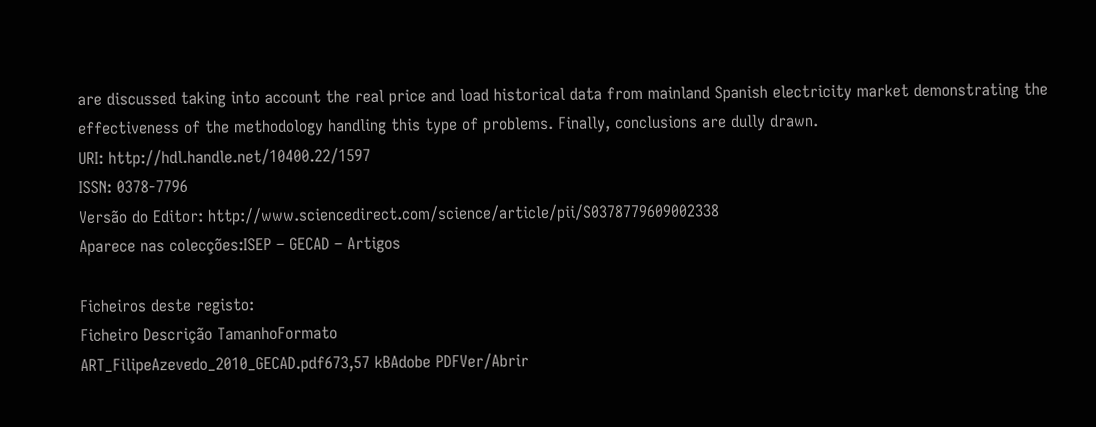are discussed taking into account the real price and load historical data from mainland Spanish electricity market demonstrating the effectiveness of the methodology handling this type of problems. Finally, conclusions are dully drawn.
URI: http://hdl.handle.net/10400.22/1597
ISSN: 0378-7796
Versão do Editor: http://www.sciencedirect.com/science/article/pii/S0378779609002338
Aparece nas colecções:ISEP – GECAD – Artigos

Ficheiros deste registo:
Ficheiro Descrição TamanhoFormato
ART_FilipeAzevedo_2010_GECAD.pdf673,57 kBAdobe PDFVer/Abrir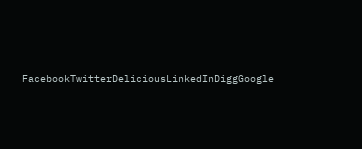FacebookTwitterDeliciousLinkedInDiggGoogle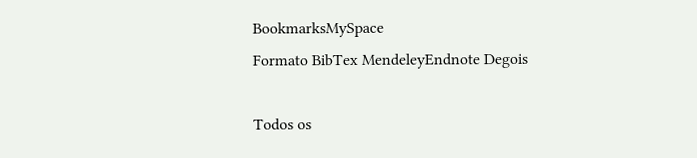BookmarksMySpace
Formato BibTex MendeleyEndnote Degois

Todos os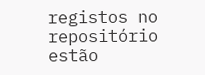registos no repositório estão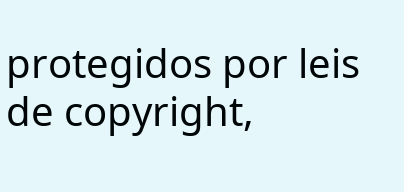protegidos por leis de copyright,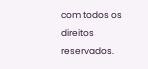com todos os direitos reservados.